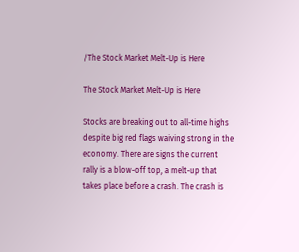/The Stock Market Melt-Up is Here

The Stock Market Melt-Up is Here

Stocks are breaking out to all-time highs despite big red flags waiving strong in the economy. There are signs the current rally is a blow-off top, a melt-up that takes place before a crash. The crash is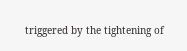triggered by the tightening of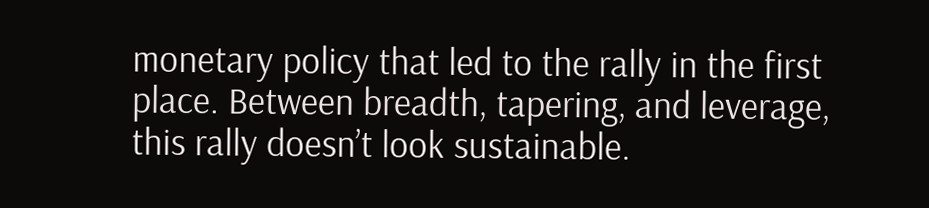monetary policy that led to the rally in the first place. Between breadth, tapering, and leverage, this rally doesn’t look sustainable.